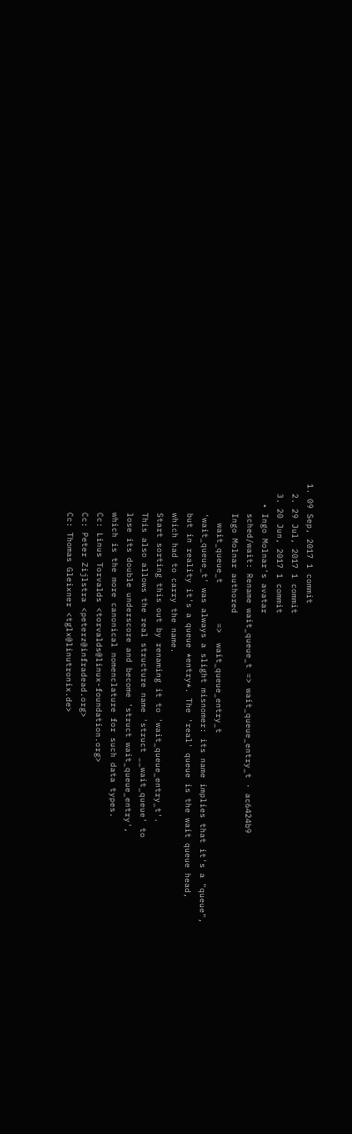1. 09 Sep, 2017 1 commit
  2. 29 Jul, 2017 1 commit
  3. 20 Jun, 2017 1 commit
    • Ingo Molnar's avatar
      sched/wait: Rename wait_queue_t => wait_queue_entry_t · ac6424b9
      Ingo Molnar authored
        wait_queue_t        =>  wait_queue_entry_t
      'wait_queue_t' was always a slight misnomer: its name implies that it's a "queue",
      but in reality it's a queue *entry*. The 'real' queue is the wait queue head,
      which had to carry the name.
      Start sorting this out by renaming it to 'wait_queue_entry_t'.
      This also allows the real structure name 'struct __wait_queue' to
      lose its double underscore and become 'struct wait_queue_entry',
      which is the more canonical nomenclature for such data types.
      Cc: Linus Torvalds <torvalds@linux-foundation.org>
      Cc: Peter Zijlstra <peterz@infradead.org>
      Cc: Thomas Gleixner <tglx@linutronix.de>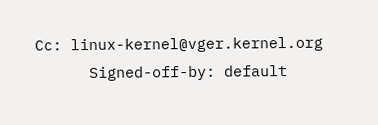Cc: linux-kernel@vger.kernel.org
      Signed-off-by: default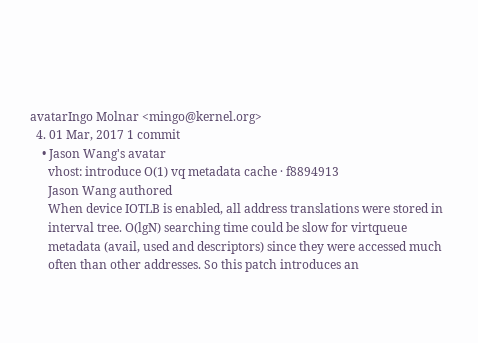avatarIngo Molnar <mingo@kernel.org>
  4. 01 Mar, 2017 1 commit
    • Jason Wang's avatar
      vhost: introduce O(1) vq metadata cache · f8894913
      Jason Wang authored
      When device IOTLB is enabled, all address translations were stored in
      interval tree. O(lgN) searching time could be slow for virtqueue
      metadata (avail, used and descriptors) since they were accessed much
      often than other addresses. So this patch introduces an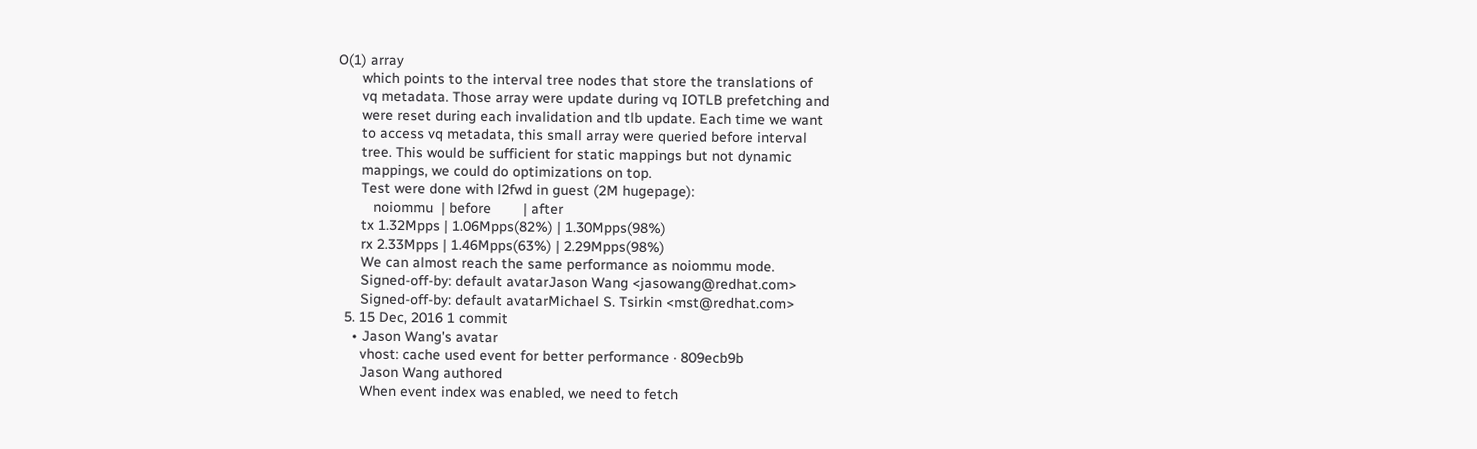O(1) array
      which points to the interval tree nodes that store the translations of
      vq metadata. Those array were update during vq IOTLB prefetching and
      were reset during each invalidation and tlb update. Each time we want
      to access vq metadata, this small array were queried before interval
      tree. This would be sufficient for static mappings but not dynamic
      mappings, we could do optimizations on top.
      Test were done with l2fwd in guest (2M hugepage):
         noiommu  | before        | after
      tx 1.32Mpps | 1.06Mpps(82%) | 1.30Mpps(98%)
      rx 2.33Mpps | 1.46Mpps(63%) | 2.29Mpps(98%)
      We can almost reach the same performance as noiommu mode.
      Signed-off-by: default avatarJason Wang <jasowang@redhat.com>
      Signed-off-by: default avatarMichael S. Tsirkin <mst@redhat.com>
  5. 15 Dec, 2016 1 commit
    • Jason Wang's avatar
      vhost: cache used event for better performance · 809ecb9b
      Jason Wang authored
      When event index was enabled, we need to fetch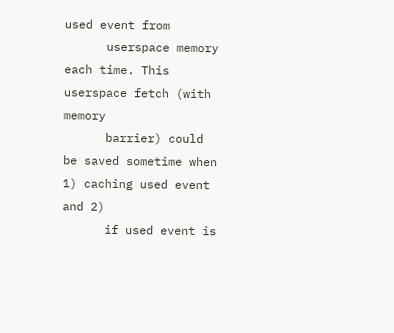used event from
      userspace memory each time. This userspace fetch (with memory
      barrier) could be saved sometime when 1) caching used event and 2)
      if used event is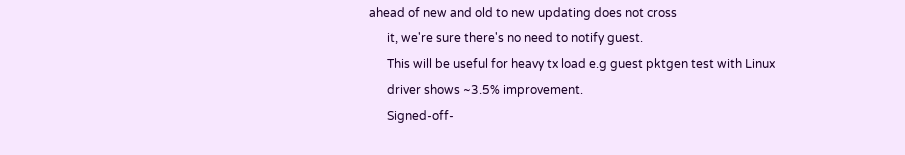ahead of new and old to new updating does not cross
      it, we're sure there's no need to notify guest.
      This will be useful for heavy tx load e.g guest pktgen test with Linux
      driver shows ~3.5% improvement.
      Signed-off-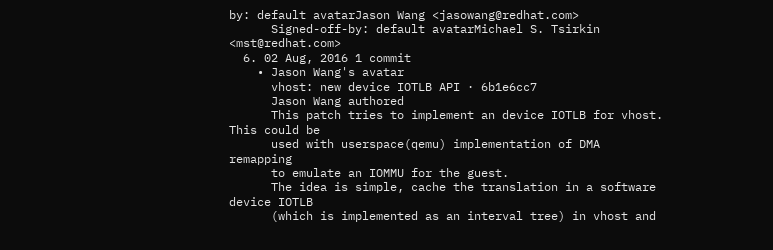by: default avatarJason Wang <jasowang@redhat.com>
      Signed-off-by: default avatarMichael S. Tsirkin <mst@redhat.com>
  6. 02 Aug, 2016 1 commit
    • Jason Wang's avatar
      vhost: new device IOTLB API · 6b1e6cc7
      Jason Wang authored
      This patch tries to implement an device IOTLB for vhost. This could be
      used with userspace(qemu) implementation of DMA remapping
      to emulate an IOMMU for the guest.
      The idea is simple, cache the translation in a software device IOTLB
      (which is implemented as an interval tree) in vhost and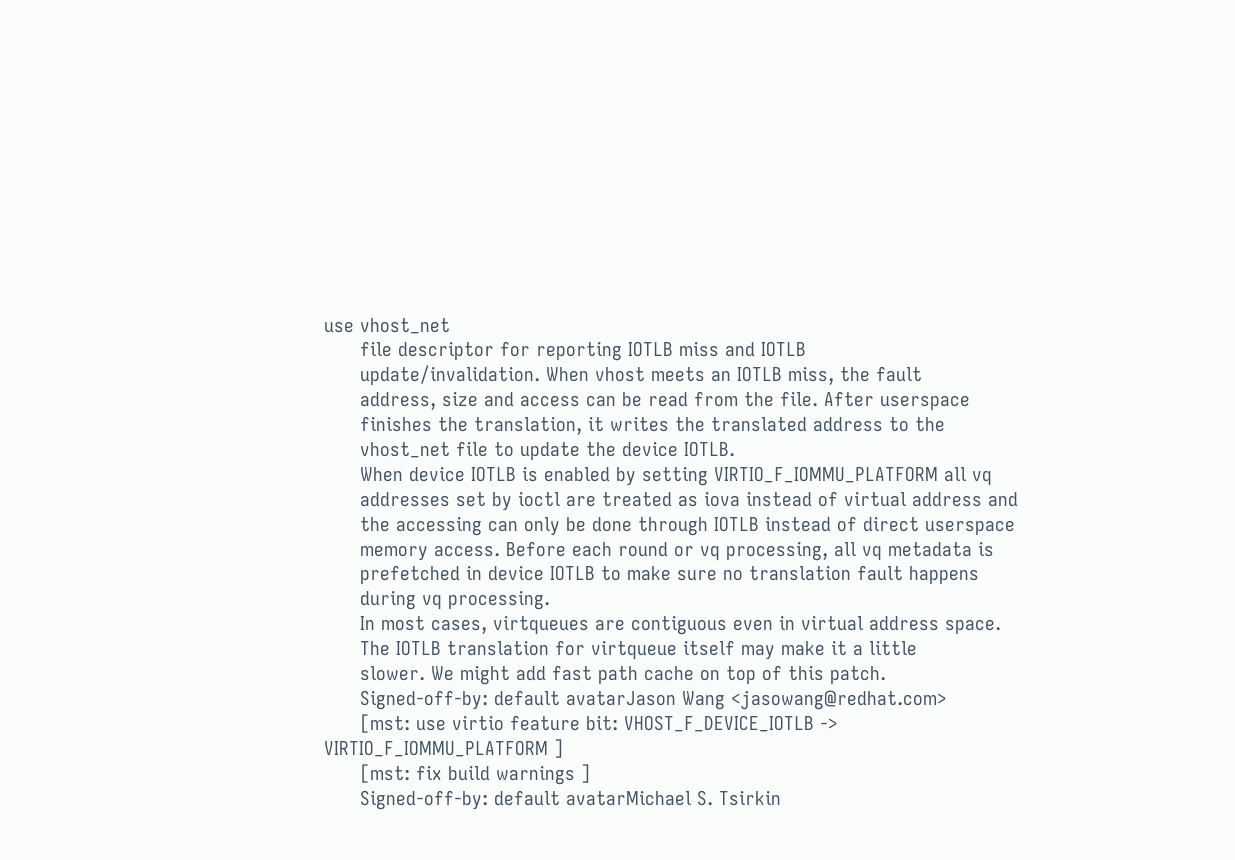use vhost_net
      file descriptor for reporting IOTLB miss and IOTLB
      update/invalidation. When vhost meets an IOTLB miss, the fault
      address, size and access can be read from the file. After userspace
      finishes the translation, it writes the translated address to the
      vhost_net file to update the device IOTLB.
      When device IOTLB is enabled by setting VIRTIO_F_IOMMU_PLATFORM all vq
      addresses set by ioctl are treated as iova instead of virtual address and
      the accessing can only be done through IOTLB instead of direct userspace
      memory access. Before each round or vq processing, all vq metadata is
      prefetched in device IOTLB to make sure no translation fault happens
      during vq processing.
      In most cases, virtqueues are contiguous even in virtual address space.
      The IOTLB translation for virtqueue itself may make it a little
      slower. We might add fast path cache on top of this patch.
      Signed-off-by: default avatarJason Wang <jasowang@redhat.com>
      [mst: use virtio feature bit: VHOST_F_DEVICE_IOTLB -> VIRTIO_F_IOMMU_PLATFORM ]
      [mst: fix build warnings ]
      Signed-off-by: default avatarMichael S. Tsirkin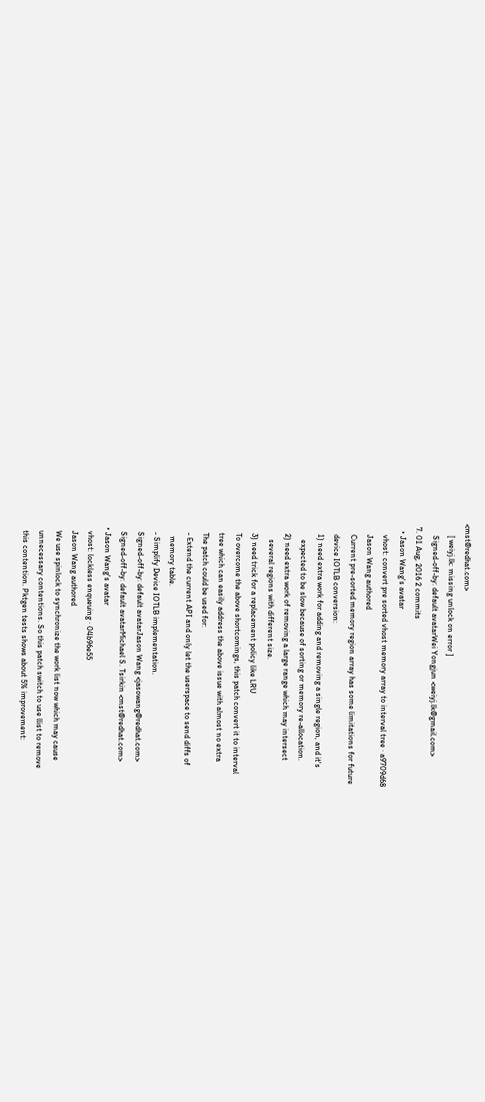<mst@redhat.com>
      [ weiyj.lk: missing unlock on error ]
      Signed-off-by: default avatarWei Yongjun <weiyj.lk@gmail.com>
  7. 01 Aug, 2016 2 commits
    • Jason Wang's avatar
      vhost: convert pre sorted vhost memory array to interval tree · a9709d68
      Jason Wang authored
      Current pre-sorted memory region array has some limitations for future
      device IOTLB conversion:
      1) need extra work for adding and removing a single region, and it's
         expected to be slow because of sorting or memory re-allocation.
      2) need extra work of removing a large range which may intersect
         several regions with different size.
      3) need trick for a replacement policy like LRU
      To overcome the above shortcomings, this patch convert it to interval
      tree which can easily address the above issue with almost no extra
      The patch could be used for:
      - Extend the current API and only let the userspace to send diffs of
        memory table.
      - Simplify Device IOTLB implementation.
      Signed-off-by: default avatarJason Wang <jasowang@redhat.com>
      Signed-off-by: default avatarMichael S. Tsirkin <mst@redhat.com>
    • Jason Wang's avatar
      vhost: lockless enqueuing · 04b96e55
      Jason Wang authored
      We use spinlock to synchronize the work list now which may cause
      unnecessary contentions. So this patch switch to use llist to remove
      this contention. Pktgen tests shows about 5% improvement: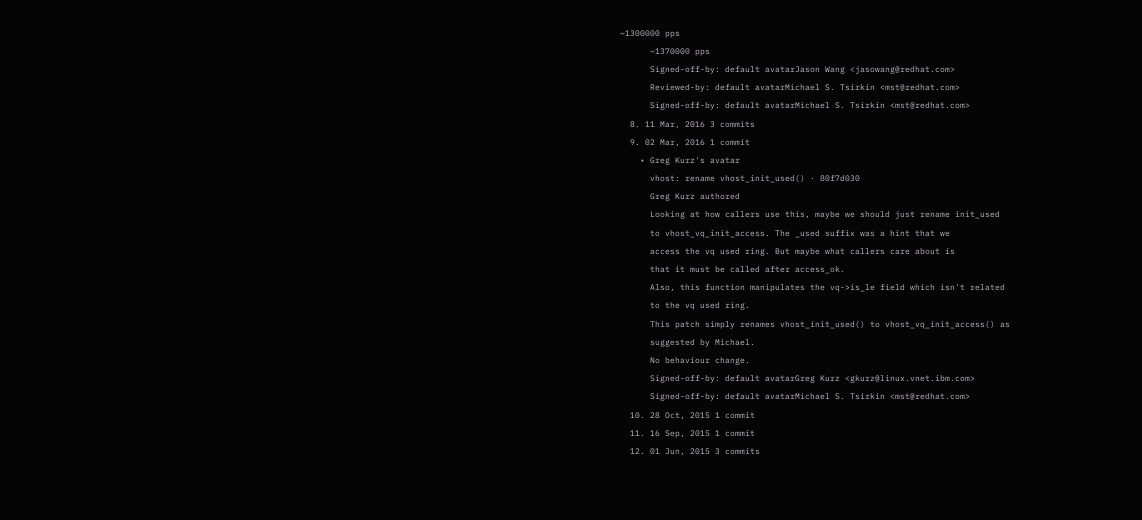~1300000 pps
      ~1370000 pps
      Signed-off-by: default avatarJason Wang <jasowang@redhat.com>
      Reviewed-by: default avatarMichael S. Tsirkin <mst@redhat.com>
      Signed-off-by: default avatarMichael S. Tsirkin <mst@redhat.com>
  8. 11 Mar, 2016 3 commits
  9. 02 Mar, 2016 1 commit
    • Greg Kurz's avatar
      vhost: rename vhost_init_used() · 80f7d030
      Greg Kurz authored
      Looking at how callers use this, maybe we should just rename init_used
      to vhost_vq_init_access. The _used suffix was a hint that we
      access the vq used ring. But maybe what callers care about is
      that it must be called after access_ok.
      Also, this function manipulates the vq->is_le field which isn't related
      to the vq used ring.
      This patch simply renames vhost_init_used() to vhost_vq_init_access() as
      suggested by Michael.
      No behaviour change.
      Signed-off-by: default avatarGreg Kurz <gkurz@linux.vnet.ibm.com>
      Signed-off-by: default avatarMichael S. Tsirkin <mst@redhat.com>
  10. 28 Oct, 2015 1 commit
  11. 16 Sep, 2015 1 commit
  12. 01 Jun, 2015 3 commits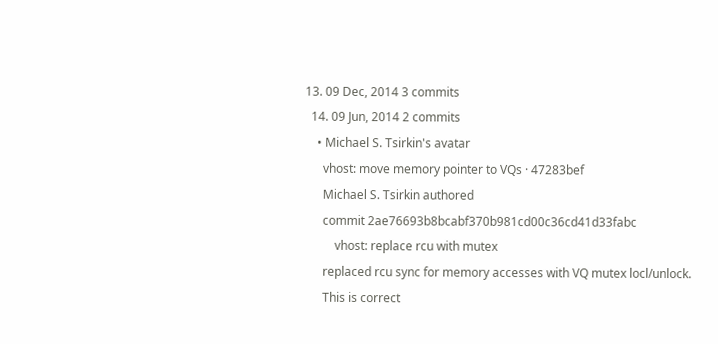13. 09 Dec, 2014 3 commits
  14. 09 Jun, 2014 2 commits
    • Michael S. Tsirkin's avatar
      vhost: move memory pointer to VQs · 47283bef
      Michael S. Tsirkin authored
      commit 2ae76693b8bcabf370b981cd00c36cd41d33fabc
          vhost: replace rcu with mutex
      replaced rcu sync for memory accesses with VQ mutex locl/unlock.
      This is correct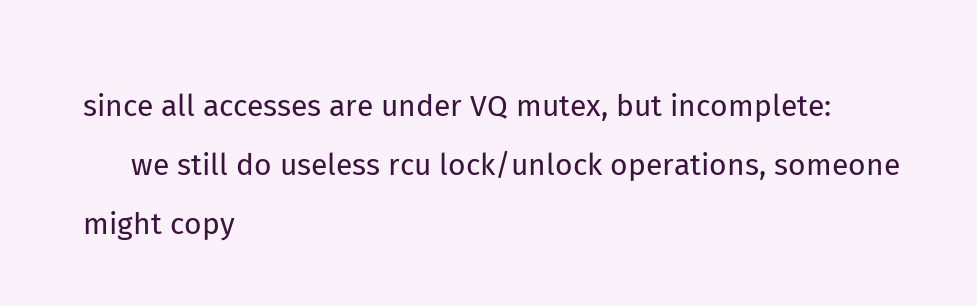since all accesses are under VQ mutex, but incomplete:
      we still do useless rcu lock/unlock operations, someone might copy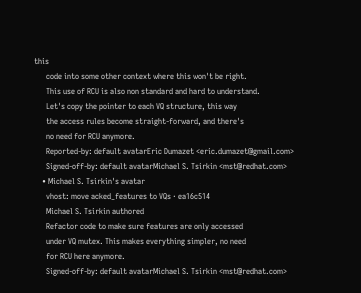this
      code into some other context where this won't be right.
      This use of RCU is also non standard and hard to understand.
      Let's copy the pointer to each VQ structure, this way
      the access rules become straight-forward, and there's
      no need for RCU anymore.
      Reported-by: default avatarEric Dumazet <eric.dumazet@gmail.com>
      Signed-off-by: default avatarMichael S. Tsirkin <mst@redhat.com>
    • Michael S. Tsirkin's avatar
      vhost: move acked_features to VQs · ea16c514
      Michael S. Tsirkin authored
      Refactor code to make sure features are only accessed
      under VQ mutex. This makes everything simpler, no need
      for RCU here anymore.
      Signed-off-by: default avatarMichael S. Tsirkin <mst@redhat.com>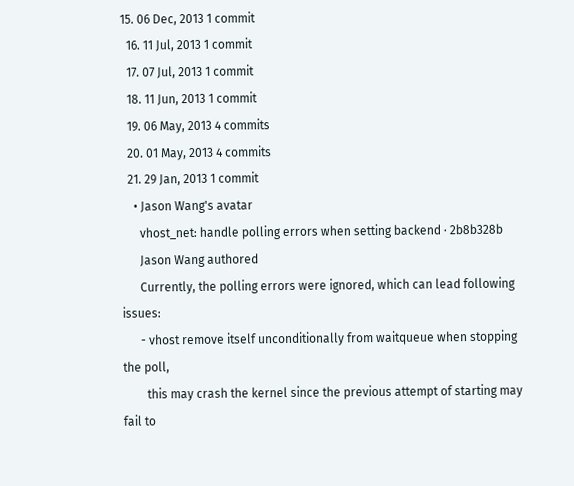15. 06 Dec, 2013 1 commit
  16. 11 Jul, 2013 1 commit
  17. 07 Jul, 2013 1 commit
  18. 11 Jun, 2013 1 commit
  19. 06 May, 2013 4 commits
  20. 01 May, 2013 4 commits
  21. 29 Jan, 2013 1 commit
    • Jason Wang's avatar
      vhost_net: handle polling errors when setting backend · 2b8b328b
      Jason Wang authored
      Currently, the polling errors were ignored, which can lead following issues:
      - vhost remove itself unconditionally from waitqueue when stopping the poll,
        this may crash the kernel since the previous attempt of starting may fail to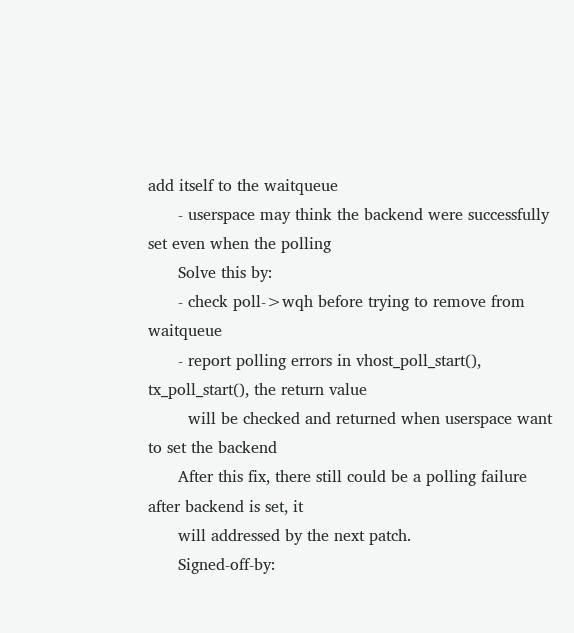add itself to the waitqueue
      - userspace may think the backend were successfully set even when the polling
      Solve this by:
      - check poll->wqh before trying to remove from waitqueue
      - report polling errors in vhost_poll_start(), tx_poll_start(), the return value
        will be checked and returned when userspace want to set the backend
      After this fix, there still could be a polling failure after backend is set, it
      will addressed by the next patch.
      Signed-off-by: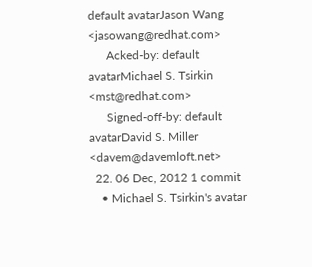default avatarJason Wang <jasowang@redhat.com>
      Acked-by: default avatarMichael S. Tsirkin <mst@redhat.com>
      Signed-off-by: default avatarDavid S. Miller <davem@davemloft.net>
  22. 06 Dec, 2012 1 commit
    • Michael S. Tsirkin's avatar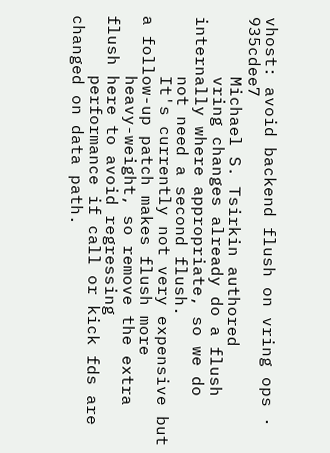vhost: avoid backend flush on vring ops · 935cdee7
      Michael S. Tsirkin authored
      vring changes already do a flush internally where appropriate, so we do
      not need a second flush.
      It's currently not very expensive but a follow-up patch makes flush more
      heavy-weight, so remove the extra flush here to avoid regressing
      performance if call or kick fds are changed on data path.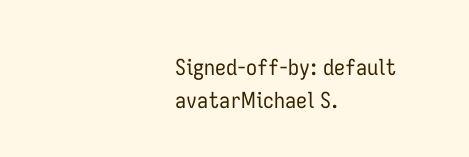Signed-off-by: default avatarMichael S.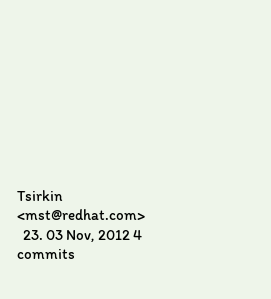Tsirkin <mst@redhat.com>
  23. 03 Nov, 2012 4 commits